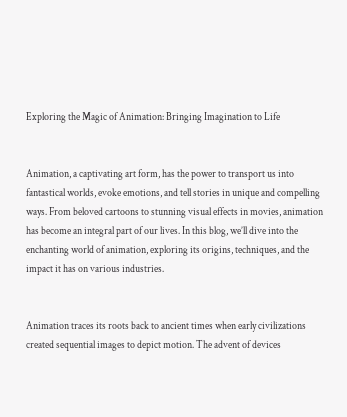Exploring the Magic of Animation: Bringing Imagination to Life


Animation, a captivating art form, has the power to transport us into fantastical worlds, evoke emotions, and tell stories in unique and compelling ways. From beloved cartoons to stunning visual effects in movies, animation has become an integral part of our lives. In this blog, we’ll dive into the enchanting world of animation, exploring its origins, techniques, and the impact it has on various industries.


Animation traces its roots back to ancient times when early civilizations created sequential images to depict motion. The advent of devices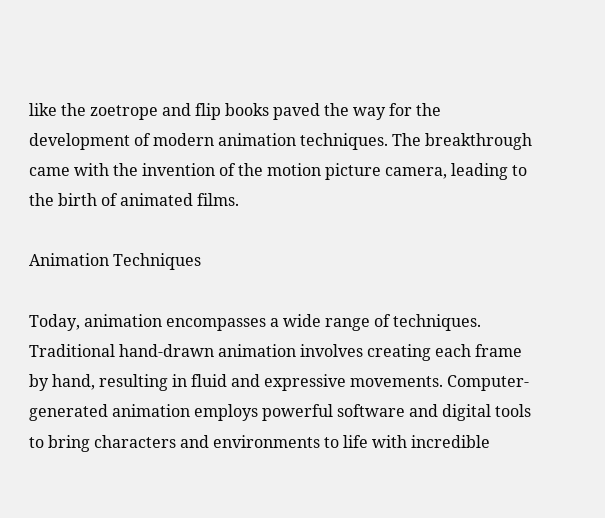like the zoetrope and flip books paved the way for the development of modern animation techniques. The breakthrough came with the invention of the motion picture camera, leading to the birth of animated films.

Animation Techniques

Today, animation encompasses a wide range of techniques. Traditional hand-drawn animation involves creating each frame by hand, resulting in fluid and expressive movements. Computer-generated animation employs powerful software and digital tools to bring characters and environments to life with incredible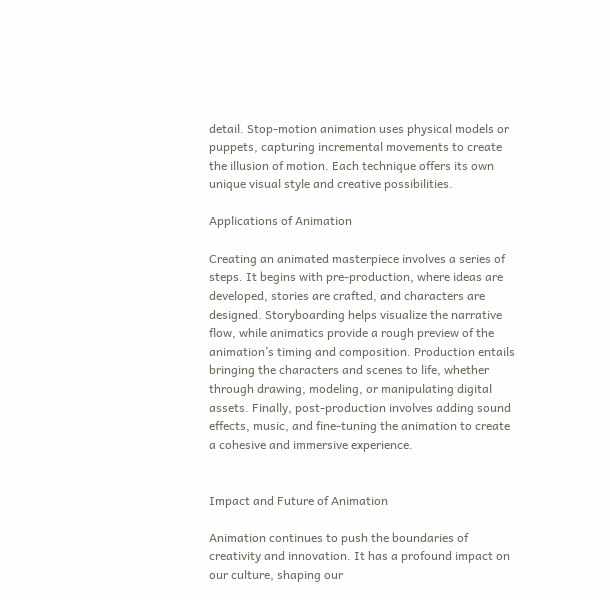detail. Stop-motion animation uses physical models or puppets, capturing incremental movements to create the illusion of motion. Each technique offers its own unique visual style and creative possibilities.

Applications of Animation

Creating an animated masterpiece involves a series of steps. It begins with pre-production, where ideas are developed, stories are crafted, and characters are designed. Storyboarding helps visualize the narrative flow, while animatics provide a rough preview of the animation’s timing and composition. Production entails bringing the characters and scenes to life, whether through drawing, modeling, or manipulating digital assets. Finally, post-production involves adding sound effects, music, and fine-tuning the animation to create a cohesive and immersive experience.


Impact and Future of Animation

Animation continues to push the boundaries of creativity and innovation. It has a profound impact on our culture, shaping our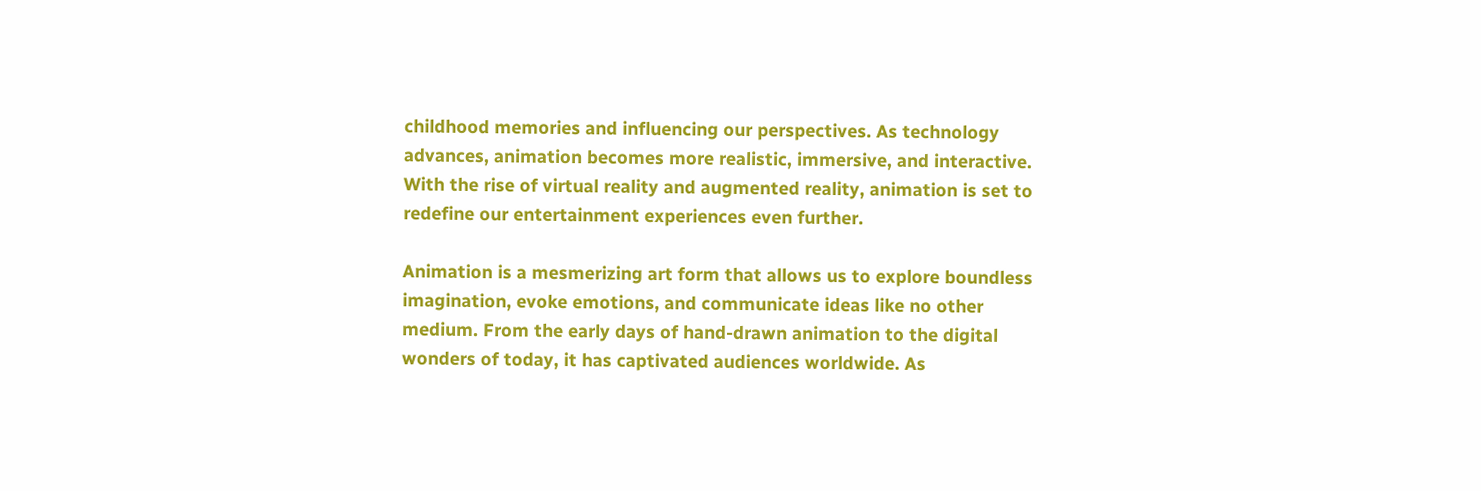childhood memories and influencing our perspectives. As technology advances, animation becomes more realistic, immersive, and interactive. With the rise of virtual reality and augmented reality, animation is set to redefine our entertainment experiences even further.

Animation is a mesmerizing art form that allows us to explore boundless imagination, evoke emotions, and communicate ideas like no other medium. From the early days of hand-drawn animation to the digital wonders of today, it has captivated audiences worldwide. As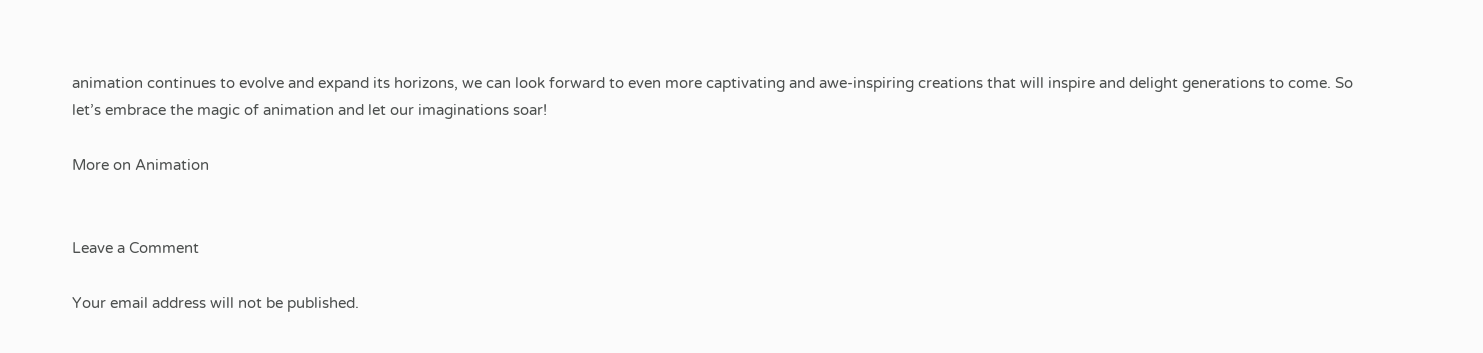animation continues to evolve and expand its horizons, we can look forward to even more captivating and awe-inspiring creations that will inspire and delight generations to come. So let’s embrace the magic of animation and let our imaginations soar!

More on Animation


Leave a Comment

Your email address will not be published.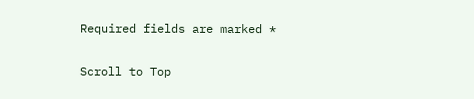Required fields are marked *

Scroll to Top